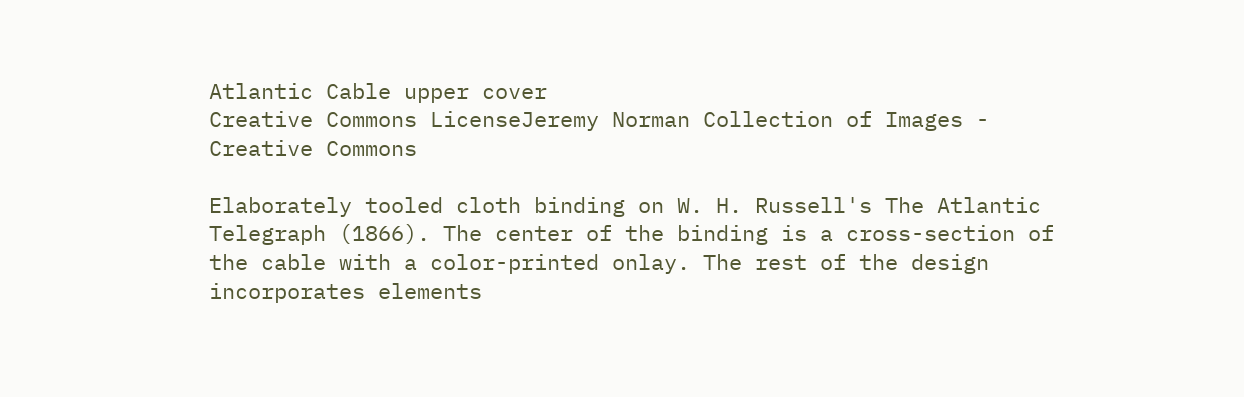Atlantic Cable upper cover
Creative Commons LicenseJeremy Norman Collection of Images - Creative Commons

Elaborately tooled cloth binding on W. H. Russell's The Atlantic Telegraph (1866). The center of the binding is a cross-section of the cable with a color-printed onlay. The rest of the design incorporates elements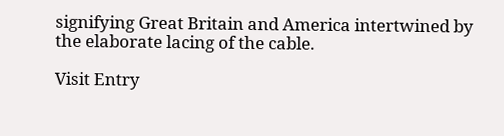signifying Great Britain and America intertwined by the elaborate lacing of the cable.

Visit Entry